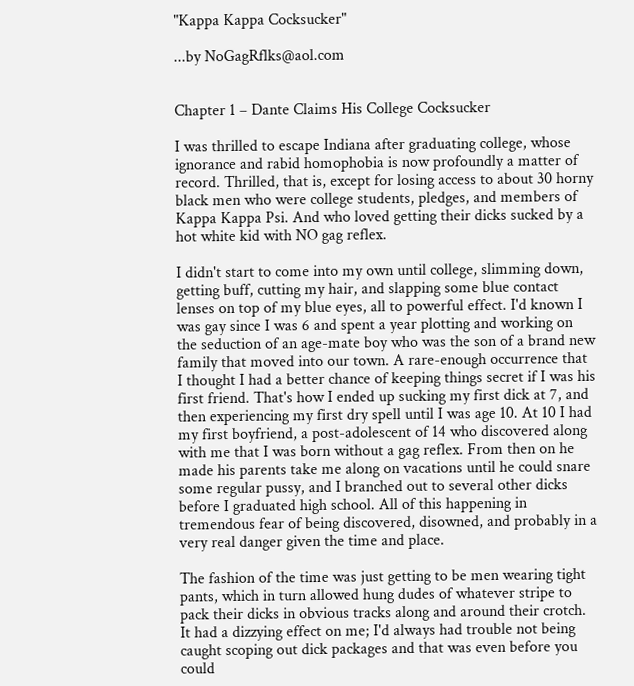"Kappa Kappa Cocksucker"

...by NoGagRflks@aol.com


Chapter 1 – Dante Claims His College Cocksucker

I was thrilled to escape Indiana after graduating college, whose ignorance and rabid homophobia is now profoundly a matter of record. Thrilled, that is, except for losing access to about 30 horny black men who were college students, pledges, and members of Kappa Kappa Psi. And who loved getting their dicks sucked by a hot white kid with NO gag reflex.

I didn't start to come into my own until college, slimming down, getting buff, cutting my hair, and slapping some blue contact lenses on top of my blue eyes, all to powerful effect. I'd known I was gay since I was 6 and spent a year plotting and working on the seduction of an age-mate boy who was the son of a brand new family that moved into our town. A rare-enough occurrence that I thought I had a better chance of keeping things secret if I was his first friend. That's how I ended up sucking my first dick at 7, and then experiencing my first dry spell until I was age 10. At 10 I had my first boyfriend, a post-adolescent of 14 who discovered along with me that I was born without a gag reflex. From then on he made his parents take me along on vacations until he could snare some regular pussy, and I branched out to several other dicks before I graduated high school. All of this happening in tremendous fear of being discovered, disowned, and probably in a very real danger given the time and place.

The fashion of the time was just getting to be men wearing tight pants, which in turn allowed hung dudes of whatever stripe to pack their dicks in obvious tracks along and around their crotch. It had a dizzying effect on me; I'd always had trouble not being caught scoping out dick packages and that was even before you could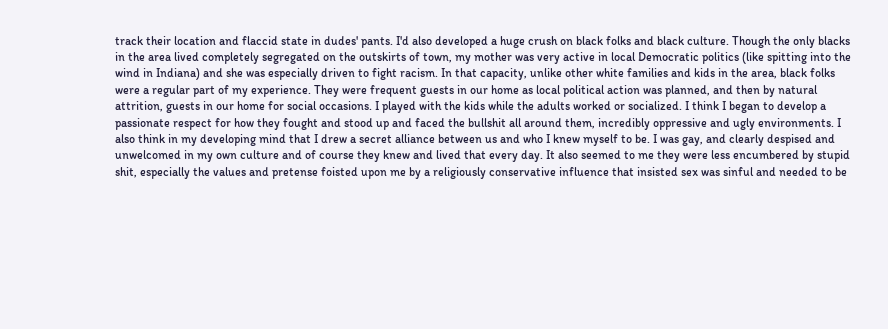track their location and flaccid state in dudes' pants. I'd also developed a huge crush on black folks and black culture. Though the only blacks in the area lived completely segregated on the outskirts of town, my mother was very active in local Democratic politics (like spitting into the wind in Indiana) and she was especially driven to fight racism. In that capacity, unlike other white families and kids in the area, black folks were a regular part of my experience. They were frequent guests in our home as local political action was planned, and then by natural attrition, guests in our home for social occasions. I played with the kids while the adults worked or socialized. I think I began to develop a passionate respect for how they fought and stood up and faced the bullshit all around them, incredibly oppressive and ugly environments. I also think in my developing mind that I drew a secret alliance between us and who I knew myself to be. I was gay, and clearly despised and unwelcomed in my own culture and of course they knew and lived that every day. It also seemed to me they were less encumbered by stupid shit, especially the values and pretense foisted upon me by a religiously conservative influence that insisted sex was sinful and needed to be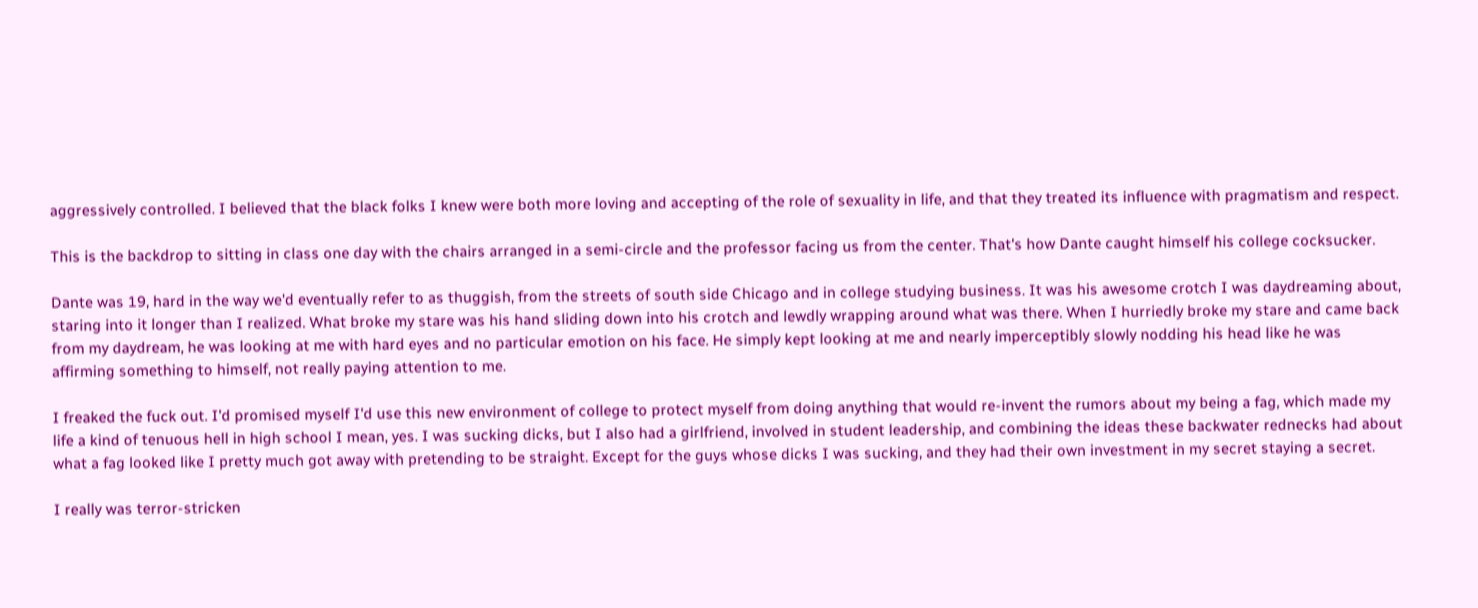aggressively controlled. I believed that the black folks I knew were both more loving and accepting of the role of sexuality in life, and that they treated its influence with pragmatism and respect.

This is the backdrop to sitting in class one day with the chairs arranged in a semi-circle and the professor facing us from the center. That's how Dante caught himself his college cocksucker.

Dante was 19, hard in the way we'd eventually refer to as thuggish, from the streets of south side Chicago and in college studying business. It was his awesome crotch I was daydreaming about, staring into it longer than I realized. What broke my stare was his hand sliding down into his crotch and lewdly wrapping around what was there. When I hurriedly broke my stare and came back from my daydream, he was looking at me with hard eyes and no particular emotion on his face. He simply kept looking at me and nearly imperceptibly slowly nodding his head like he was affirming something to himself, not really paying attention to me.

I freaked the fuck out. I'd promised myself I'd use this new environment of college to protect myself from doing anything that would re-invent the rumors about my being a fag, which made my life a kind of tenuous hell in high school I mean, yes. I was sucking dicks, but I also had a girlfriend, involved in student leadership, and combining the ideas these backwater rednecks had about what a fag looked like I pretty much got away with pretending to be straight. Except for the guys whose dicks I was sucking, and they had their own investment in my secret staying a secret.

I really was terror-stricken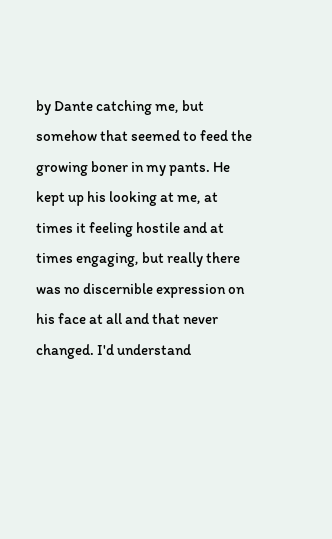by Dante catching me, but somehow that seemed to feed the growing boner in my pants. He kept up his looking at me, at times it feeling hostile and at times engaging, but really there was no discernible expression on his face at all and that never changed. I'd understand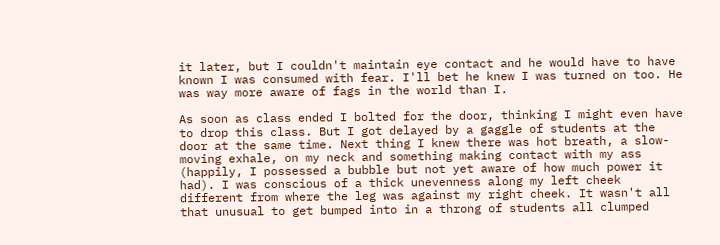it later, but I couldn't maintain eye contact and he would have to have known I was consumed with fear. I'll bet he knew I was turned on too. He was way more aware of fags in the world than I.

As soon as class ended I bolted for the door, thinking I might even have to drop this class. But I got delayed by a gaggle of students at the door at the same time. Next thing I knew there was hot breath, a slow-moving exhale, on my neck and something making contact with my ass (happily, I possessed a bubble but not yet aware of how much power it had). I was conscious of a thick unevenness along my left cheek different from where the leg was against my right cheek. It wasn't all that unusual to get bumped into in a throng of students all clumped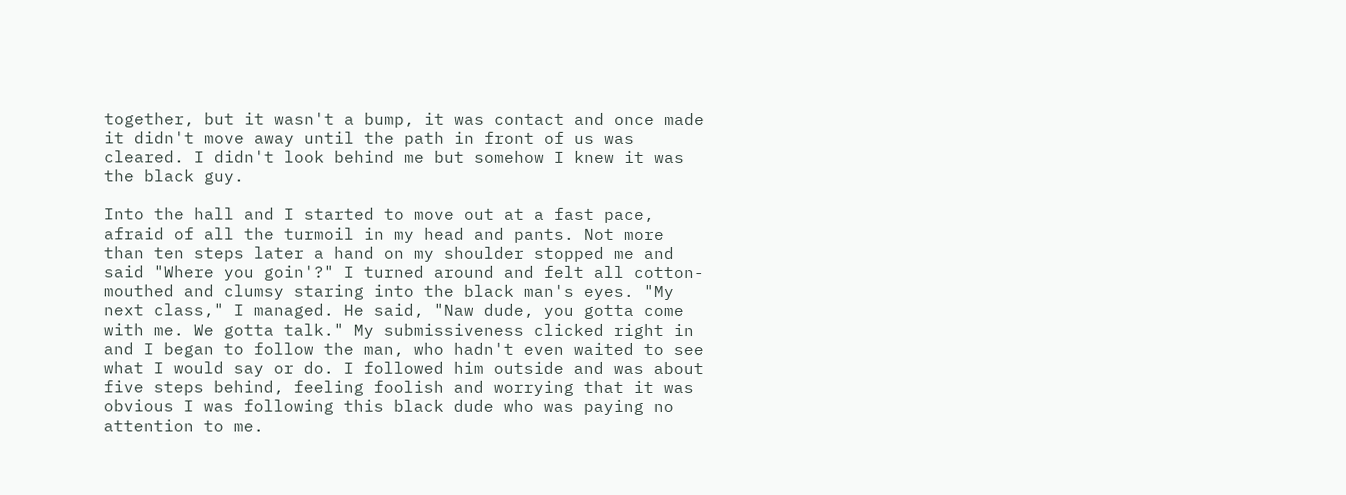together, but it wasn't a bump, it was contact and once made it didn't move away until the path in front of us was cleared. I didn't look behind me but somehow I knew it was the black guy.

Into the hall and I started to move out at a fast pace, afraid of all the turmoil in my head and pants. Not more than ten steps later a hand on my shoulder stopped me and said "Where you goin'?" I turned around and felt all cotton-mouthed and clumsy staring into the black man's eyes. "My next class," I managed. He said, "Naw dude, you gotta come with me. We gotta talk." My submissiveness clicked right in and I began to follow the man, who hadn't even waited to see what I would say or do. I followed him outside and was about five steps behind, feeling foolish and worrying that it was obvious I was following this black dude who was paying no attention to me.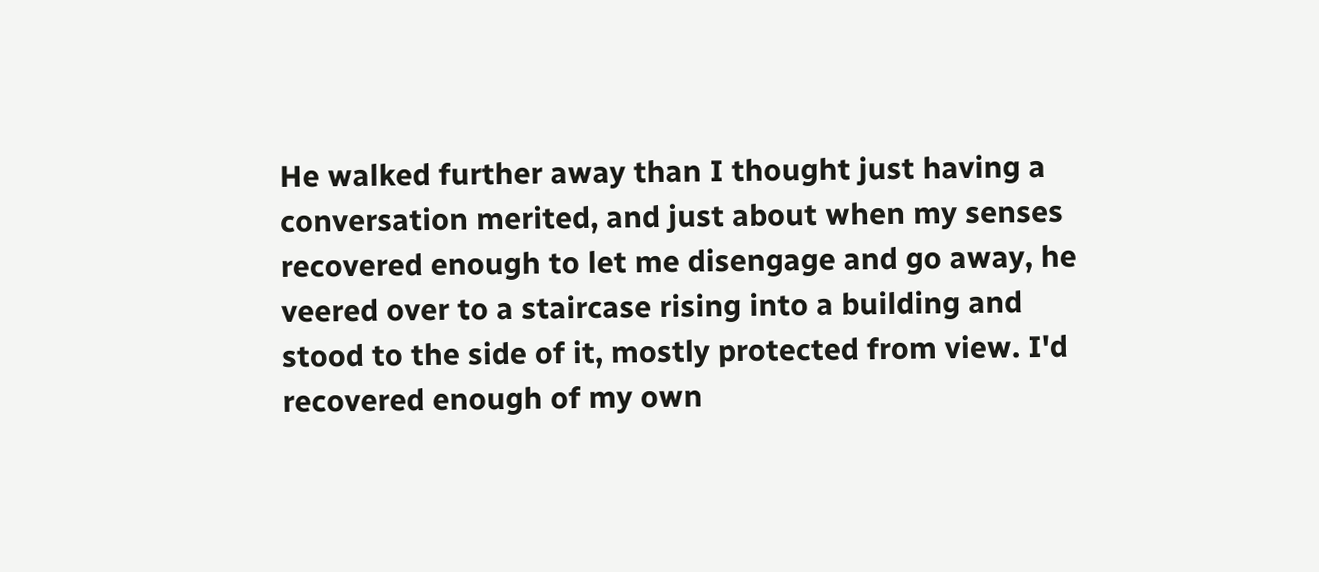He walked further away than I thought just having a conversation merited, and just about when my senses recovered enough to let me disengage and go away, he veered over to a staircase rising into a building and stood to the side of it, mostly protected from view. I'd recovered enough of my own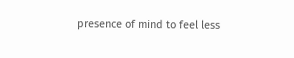presence of mind to feel less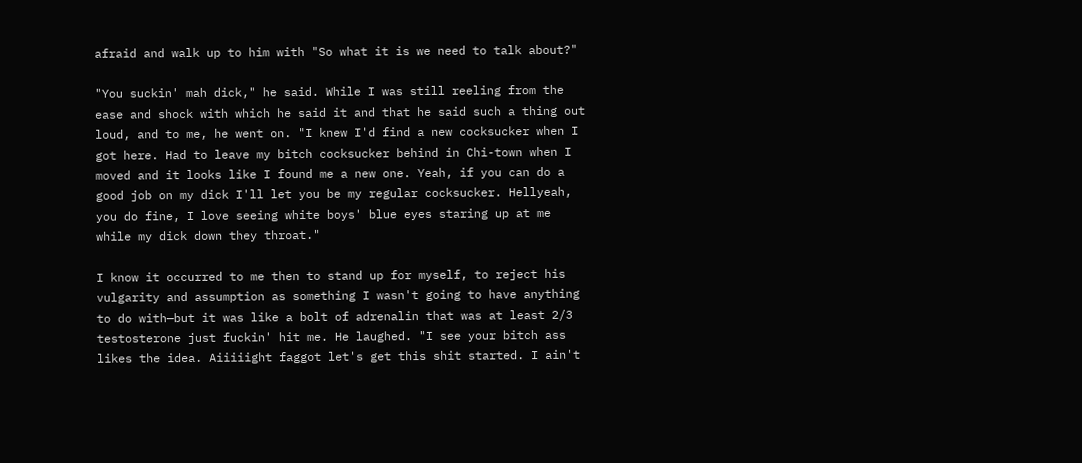afraid and walk up to him with "So what it is we need to talk about?"

"You suckin' mah dick," he said. While I was still reeling from the ease and shock with which he said it and that he said such a thing out loud, and to me, he went on. "I knew I'd find a new cocksucker when I got here. Had to leave my bitch cocksucker behind in Chi-town when I moved and it looks like I found me a new one. Yeah, if you can do a good job on my dick I'll let you be my regular cocksucker. Hellyeah, you do fine, I love seeing white boys' blue eyes staring up at me while my dick down they throat."

I know it occurred to me then to stand up for myself, to reject his vulgarity and assumption as something I wasn't going to have anything to do with—but it was like a bolt of adrenalin that was at least 2/3 testosterone just fuckin' hit me. He laughed. "I see your bitch ass likes the idea. Aiiiiight faggot let's get this shit started. I ain't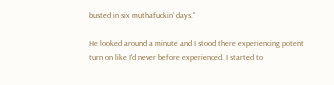busted in six muthafuckin' days."

He looked around a minute and I stood there experiencing potent turn on like I'd never before experienced. I started to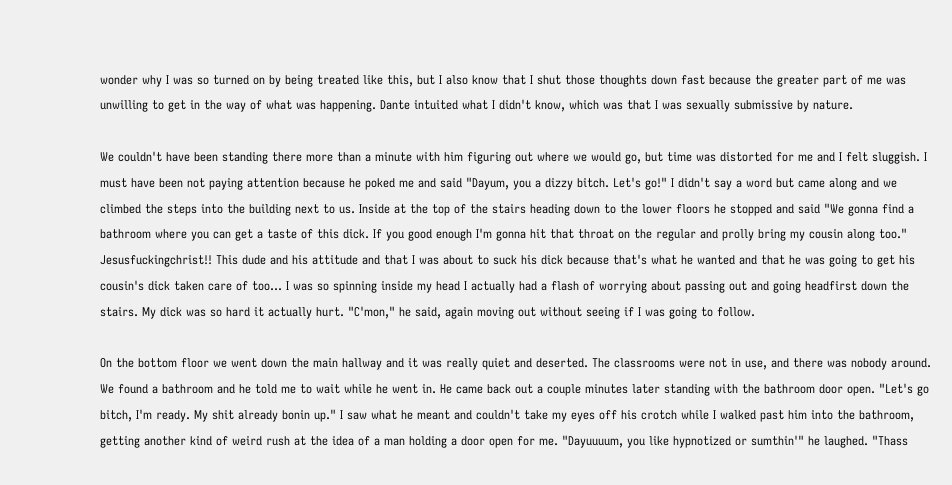wonder why I was so turned on by being treated like this, but I also know that I shut those thoughts down fast because the greater part of me was unwilling to get in the way of what was happening. Dante intuited what I didn't know, which was that I was sexually submissive by nature.

We couldn't have been standing there more than a minute with him figuring out where we would go, but time was distorted for me and I felt sluggish. I must have been not paying attention because he poked me and said "Dayum, you a dizzy bitch. Let's go!" I didn't say a word but came along and we climbed the steps into the building next to us. Inside at the top of the stairs heading down to the lower floors he stopped and said "We gonna find a bathroom where you can get a taste of this dick. If you good enough I'm gonna hit that throat on the regular and prolly bring my cousin along too." Jesusfuckingchrist!! This dude and his attitude and that I was about to suck his dick because that's what he wanted and that he was going to get his cousin's dick taken care of too... I was so spinning inside my head I actually had a flash of worrying about passing out and going headfirst down the stairs. My dick was so hard it actually hurt. "C'mon," he said, again moving out without seeing if I was going to follow.

On the bottom floor we went down the main hallway and it was really quiet and deserted. The classrooms were not in use, and there was nobody around. We found a bathroom and he told me to wait while he went in. He came back out a couple minutes later standing with the bathroom door open. "Let's go bitch, I'm ready. My shit already bonin up." I saw what he meant and couldn't take my eyes off his crotch while I walked past him into the bathroom, getting another kind of weird rush at the idea of a man holding a door open for me. "Dayuuuum, you like hypnotized or sumthin'" he laughed. "Thass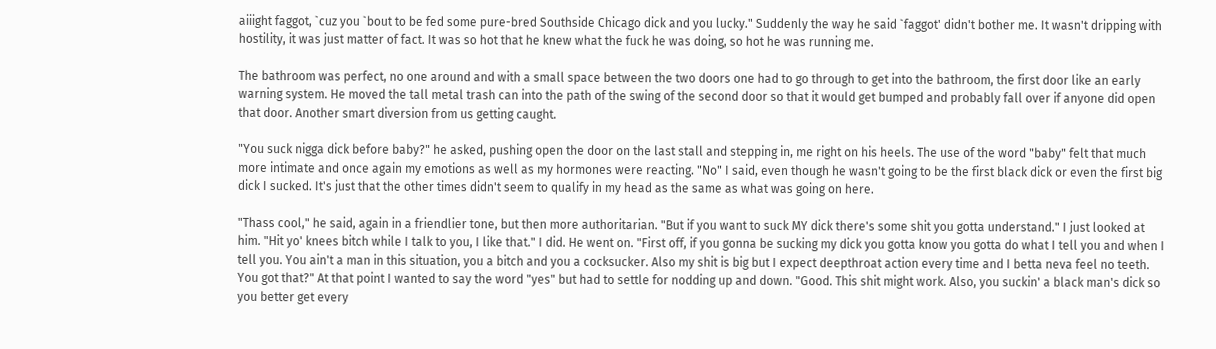aiiight faggot, `cuz you `bout to be fed some pure-bred Southside Chicago dick and you lucky." Suddenly the way he said `faggot' didn't bother me. It wasn't dripping with hostility, it was just matter of fact. It was so hot that he knew what the fuck he was doing, so hot he was running me.

The bathroom was perfect, no one around and with a small space between the two doors one had to go through to get into the bathroom, the first door like an early warning system. He moved the tall metal trash can into the path of the swing of the second door so that it would get bumped and probably fall over if anyone did open that door. Another smart diversion from us getting caught.

"You suck nigga dick before baby?" he asked, pushing open the door on the last stall and stepping in, me right on his heels. The use of the word "baby" felt that much more intimate and once again my emotions as well as my hormones were reacting. "No" I said, even though he wasn't going to be the first black dick or even the first big dick I sucked. It's just that the other times didn't seem to qualify in my head as the same as what was going on here.

"Thass cool," he said, again in a friendlier tone, but then more authoritarian. "But if you want to suck MY dick there's some shit you gotta understand." I just looked at him. "Hit yo' knees bitch while I talk to you, I like that." I did. He went on. "First off, if you gonna be sucking my dick you gotta know you gotta do what I tell you and when I tell you. You ain't a man in this situation, you a bitch and you a cocksucker. Also my shit is big but I expect deepthroat action every time and I betta neva feel no teeth. You got that?" At that point I wanted to say the word "yes" but had to settle for nodding up and down. "Good. This shit might work. Also, you suckin' a black man's dick so you better get every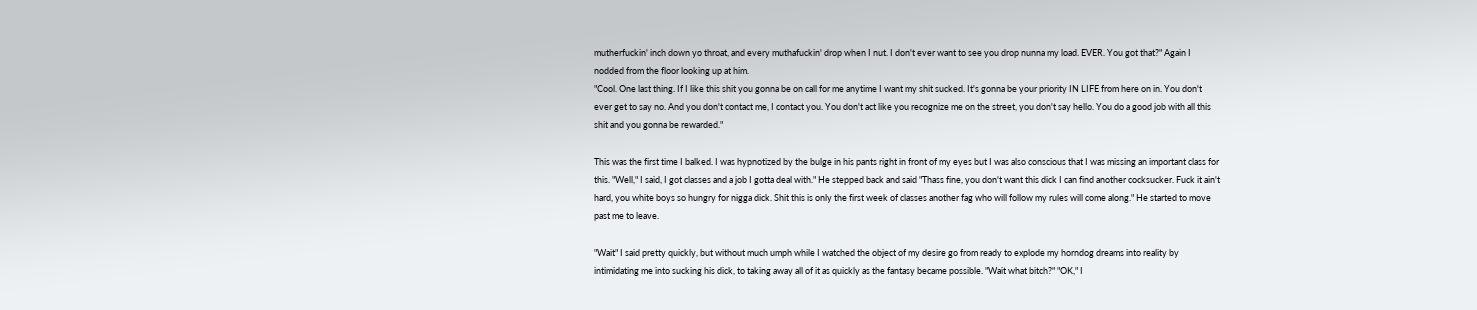mutherfuckin' inch down yo throat, and every muthafuckin' drop when I nut. I don't ever want to see you drop nunna my load. EVER. You got that?" Again I nodded from the floor looking up at him.
"Cool. One last thing. If I like this shit you gonna be on call for me anytime I want my shit sucked. It's gonna be your priority IN LIFE from here on in. You don't ever get to say no. And you don't contact me, I contact you. You don't act like you recognize me on the street, you don't say hello. You do a good job with all this shit and you gonna be rewarded."

This was the first time I balked. I was hypnotized by the bulge in his pants right in front of my eyes but I was also conscious that I was missing an important class for this. "Well," I said, I got classes and a job I gotta deal with." He stepped back and said "Thass fine, you don't want this dick I can find another cocksucker. Fuck it ain't hard, you white boys so hungry for nigga dick. Shit this is only the first week of classes another fag who will follow my rules will come along." He started to move past me to leave.

"Wait" I said pretty quickly, but without much umph while I watched the object of my desire go from ready to explode my horndog dreams into reality by intimidating me into sucking his dick, to taking away all of it as quickly as the fantasy became possible. "Wait what bitch?" "OK," I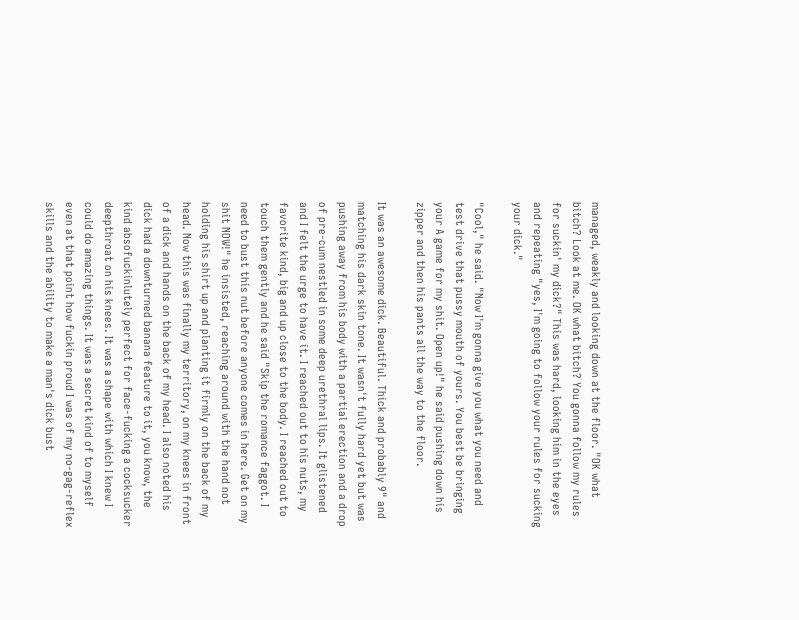managed, weakly and looking down at the floor. "OK what bitch? Look at me. OK what bitch? You gonna follow my rules for suckin' my dick?" This was hard, looking him in the eyes and repeating "yes, I'm going to follow your rules for sucking your dick."

"Cool," he said. "Now I'm gonna give you what you need and test drive that pussy mouth of yours. You best be bringing your A game for my shit. Open up!" he said pushing down his zipper and then his pants all the way to the floor.

It was an awesome dick. Beautiful. Thick and probably 9" and matching his dark skin tone. It wasn't fully hard yet but was pushing away from his body with a partial erection and a drop of pre-cum nestled in some deep urethral lips. It glistened and I felt the urge to have it. I reached out to his nuts, my favorite kind, big and up close to the body. I reached out to touch them gently and he said "Skip the romance faggot. I need to bust this nut before anyone comes in here. Get on my shit NOW!" he insisted, reaching around with the hand not holding his shirt up and planting it firmly on the back of my head. Now this was finally my territory, on my knees in front of a dick and hands on the back of my head. I also noted his dick had a downturned banana feature to it, you know, the kind absofuckinlutely perfect for face-fucking a cocksucker deepthroat on his knees. It was a shape with which I knew I could do amazing things. It was a secret kind of to myself even at that point how fuckin proud I was of my no-gag-reflex skills and the ability to make a man's dick bust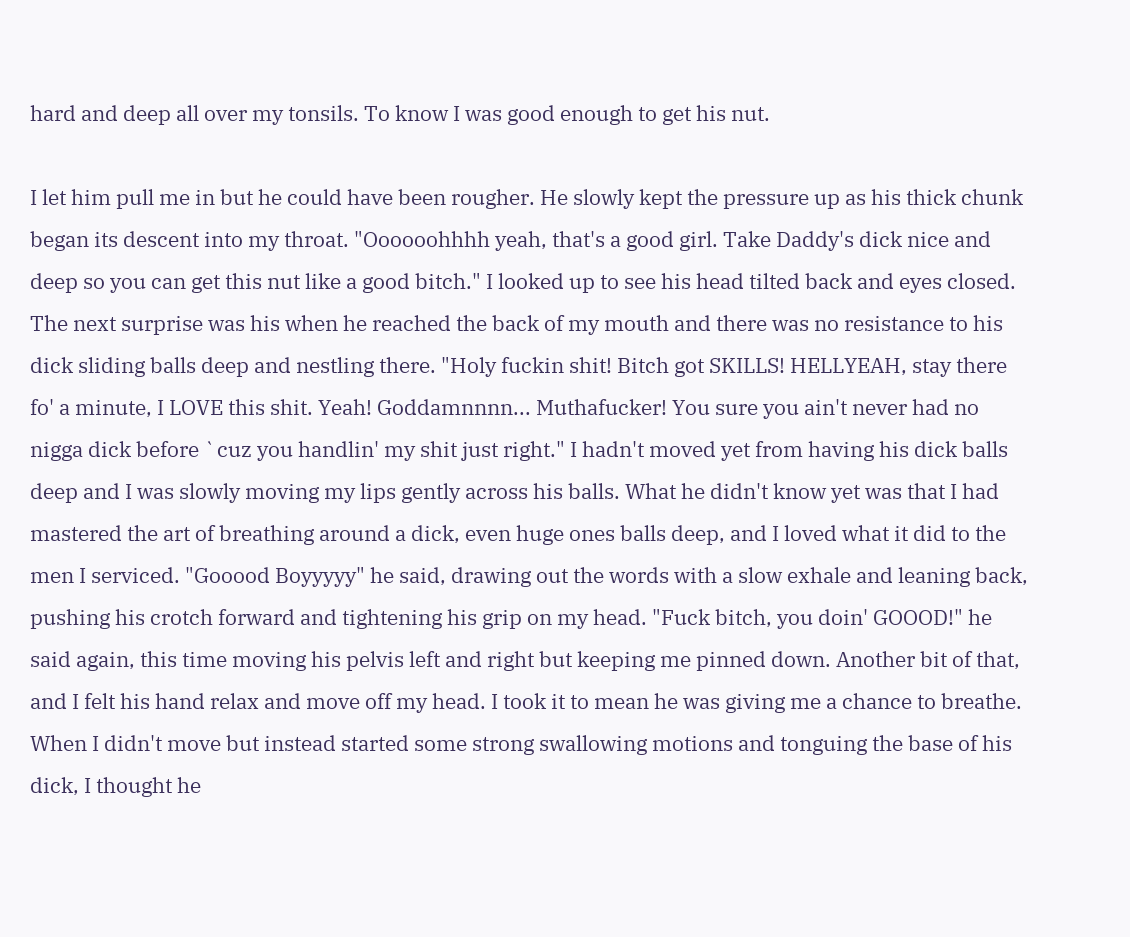hard and deep all over my tonsils. To know I was good enough to get his nut.

I let him pull me in but he could have been rougher. He slowly kept the pressure up as his thick chunk began its descent into my throat. "Oooooohhhh yeah, that's a good girl. Take Daddy's dick nice and deep so you can get this nut like a good bitch." I looked up to see his head tilted back and eyes closed. The next surprise was his when he reached the back of my mouth and there was no resistance to his dick sliding balls deep and nestling there. "Holy fuckin shit! Bitch got SKILLS! HELLYEAH, stay there fo' a minute, I LOVE this shit. Yeah! Goddamnnnn... Muthafucker! You sure you ain't never had no nigga dick before `cuz you handlin' my shit just right." I hadn't moved yet from having his dick balls deep and I was slowly moving my lips gently across his balls. What he didn't know yet was that I had mastered the art of breathing around a dick, even huge ones balls deep, and I loved what it did to the men I serviced. "Gooood Boyyyyy" he said, drawing out the words with a slow exhale and leaning back, pushing his crotch forward and tightening his grip on my head. "Fuck bitch, you doin' GOOOD!" he said again, this time moving his pelvis left and right but keeping me pinned down. Another bit of that, and I felt his hand relax and move off my head. I took it to mean he was giving me a chance to breathe. When I didn't move but instead started some strong swallowing motions and tonguing the base of his dick, I thought he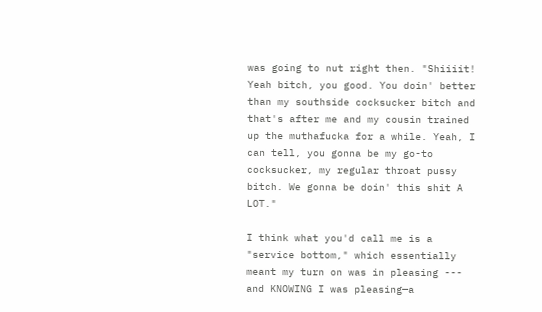was going to nut right then. "Shiiiit! Yeah bitch, you good. You doin' better than my southside cocksucker bitch and that's after me and my cousin trained up the muthafucka for a while. Yeah, I can tell, you gonna be my go-to cocksucker, my regular throat pussy bitch. We gonna be doin' this shit A LOT."

I think what you'd call me is a "service bottom," which essentially meant my turn on was in pleasing --- and KNOWING I was pleasing—a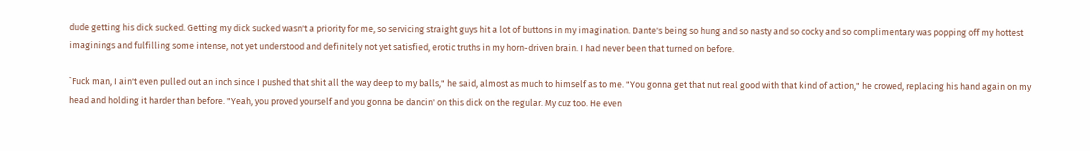dude getting his dick sucked. Getting my dick sucked wasn't a priority for me, so servicing straight guys hit a lot of buttons in my imagination. Dante's being so hung and so nasty and so cocky and so complimentary was popping off my hottest imaginings and fulfilling some intense, not yet understood and definitely not yet satisfied, erotic truths in my horn-driven brain. I had never been that turned on before.

`Fuck man, I ain't even pulled out an inch since I pushed that shit all the way deep to my balls," he said, almost as much to himself as to me. "You gonna get that nut real good with that kind of action," he crowed, replacing his hand again on my head and holding it harder than before. "Yeah, you proved yourself and you gonna be dancin' on this dick on the regular. My cuz too. He even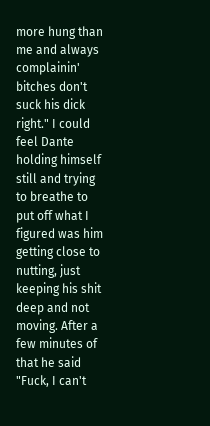more hung than me and always complainin' bitches don't suck his dick right." I could feel Dante holding himself still and trying to breathe to put off what I figured was him getting close to nutting, just keeping his shit deep and not moving. After a few minutes of that he said "Fuck, I can't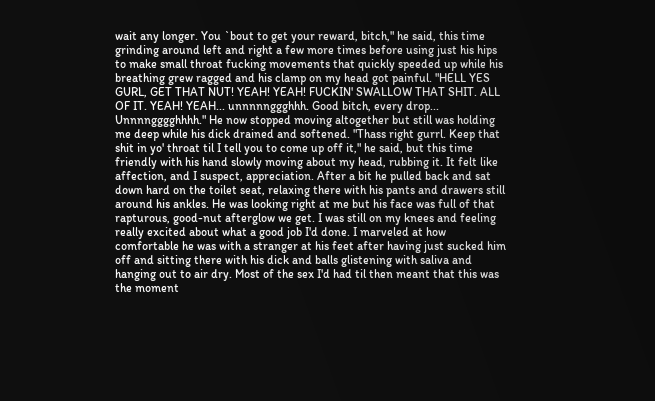wait any longer. You `bout to get your reward, bitch," he said, this time grinding around left and right a few more times before using just his hips to make small throat fucking movements that quickly speeded up while his breathing grew ragged and his clamp on my head got painful. "HELL YES GURL, GET THAT NUT! YEAH! YEAH! FUCKIN' SWALLOW THAT SHIT. ALL OF IT. YEAH! YEAH... unnnnnggghhh. Good bitch, every drop... Unnnngggghhhh." He now stopped moving altogether but still was holding me deep while his dick drained and softened. "Thass right gurrl. Keep that shit in yo' throat til I tell you to come up off it," he said, but this time friendly with his hand slowly moving about my head, rubbing it. It felt like affection, and I suspect, appreciation. After a bit he pulled back and sat down hard on the toilet seat, relaxing there with his pants and drawers still around his ankles. He was looking right at me but his face was full of that rapturous, good-nut afterglow we get. I was still on my knees and feeling really excited about what a good job I'd done. I marveled at how comfortable he was with a stranger at his feet after having just sucked him off and sitting there with his dick and balls glistening with saliva and hanging out to air dry. Most of the sex I'd had til then meant that this was the moment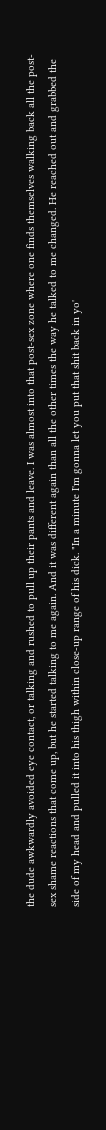the dude awkwardly avoided eye contact, or talking and rushed to pull up their pants and leave. I was almost into that post-sex zone where one finds themselves walking back all the post-sex shame reactions that come up, but he started talking to me again. And it was different again than all the other times the way he talked to me changed. He reached out and grabbed the side of my head and pulled it into his thigh within close-up range of his dick. "In a minute I'm gonna let you put that shit back in yo'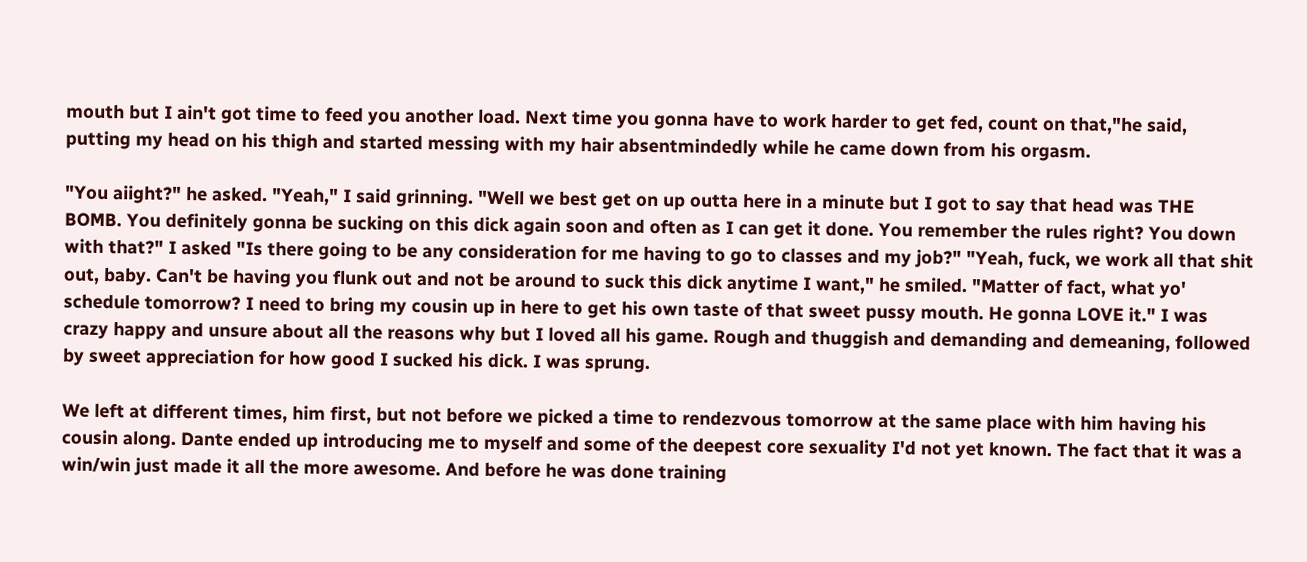mouth but I ain't got time to feed you another load. Next time you gonna have to work harder to get fed, count on that,"he said, putting my head on his thigh and started messing with my hair absentmindedly while he came down from his orgasm.

"You aiight?" he asked. "Yeah," I said grinning. "Well we best get on up outta here in a minute but I got to say that head was THE BOMB. You definitely gonna be sucking on this dick again soon and often as I can get it done. You remember the rules right? You down with that?" I asked "Is there going to be any consideration for me having to go to classes and my job?" "Yeah, fuck, we work all that shit out, baby. Can't be having you flunk out and not be around to suck this dick anytime I want," he smiled. "Matter of fact, what yo' schedule tomorrow? I need to bring my cousin up in here to get his own taste of that sweet pussy mouth. He gonna LOVE it." I was crazy happy and unsure about all the reasons why but I loved all his game. Rough and thuggish and demanding and demeaning, followed by sweet appreciation for how good I sucked his dick. I was sprung.

We left at different times, him first, but not before we picked a time to rendezvous tomorrow at the same place with him having his cousin along. Dante ended up introducing me to myself and some of the deepest core sexuality I'd not yet known. The fact that it was a win/win just made it all the more awesome. And before he was done training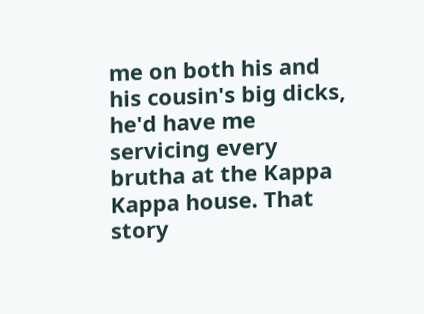me on both his and his cousin's big dicks, he'd have me servicing every brutha at the Kappa Kappa house. That story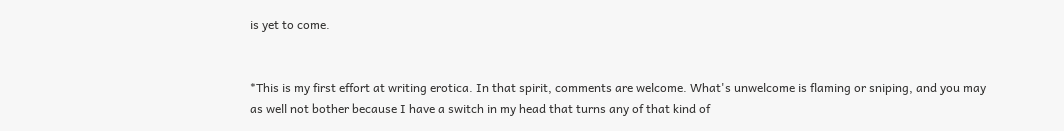is yet to come.


*This is my first effort at writing erotica. In that spirit, comments are welcome. What's unwelcome is flaming or sniping, and you may as well not bother because I have a switch in my head that turns any of that kind of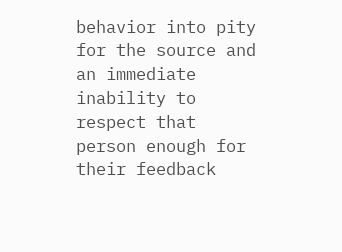behavior into pity for the source and an immediate inability to respect that person enough for their feedback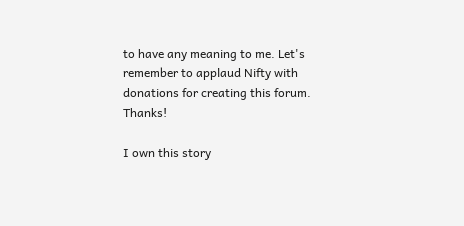to have any meaning to me. Let's remember to applaud Nifty with donations for creating this forum. Thanks!

I own this story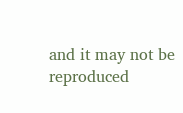and it may not be reproduced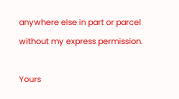anywhere else in part or parcel without my express permission.

Yours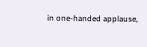in one-handed applause,